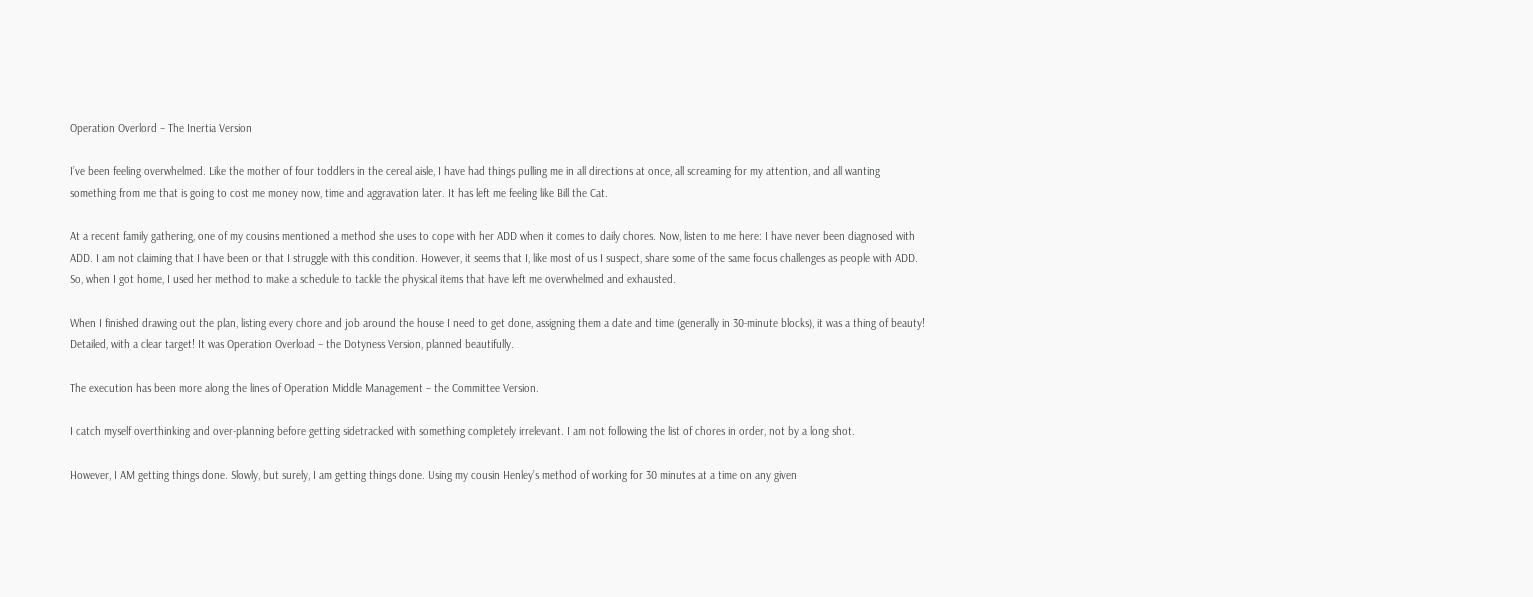Operation Overlord – The Inertia Version

I’ve been feeling overwhelmed. Like the mother of four toddlers in the cereal aisle, I have had things pulling me in all directions at once, all screaming for my attention, and all wanting something from me that is going to cost me money now, time and aggravation later. It has left me feeling like Bill the Cat.

At a recent family gathering, one of my cousins mentioned a method she uses to cope with her ADD when it comes to daily chores. Now, listen to me here: I have never been diagnosed with ADD. I am not claiming that I have been or that I struggle with this condition. However, it seems that I, like most of us I suspect, share some of the same focus challenges as people with ADD. So, when I got home, I used her method to make a schedule to tackle the physical items that have left me overwhelmed and exhausted.

When I finished drawing out the plan, listing every chore and job around the house I need to get done, assigning them a date and time (generally in 30-minute blocks), it was a thing of beauty! Detailed, with a clear target! It was Operation Overload – the Dotyness Version, planned beautifully.

The execution has been more along the lines of Operation Middle Management – the Committee Version.

I catch myself overthinking and over-planning before getting sidetracked with something completely irrelevant. I am not following the list of chores in order, not by a long shot.

However, I AM getting things done. Slowly, but surely, I am getting things done. Using my cousin Henley’s method of working for 30 minutes at a time on any given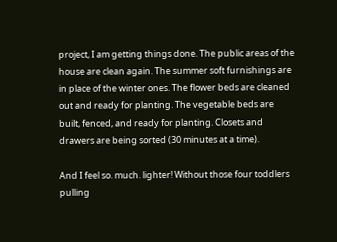project, I am getting things done. The public areas of the house are clean again. The summer soft furnishings are in place of the winter ones. The flower beds are cleaned out and ready for planting. The vegetable beds are built, fenced, and ready for planting. Closets and drawers are being sorted (30 minutes at a time).

And I feel so. much. lighter! Without those four toddlers pulling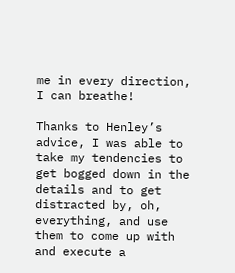me in every direction, I can breathe!

Thanks to Henley’s advice, I was able to take my tendencies to get bogged down in the details and to get distracted by, oh, everything, and use them to come up with and execute a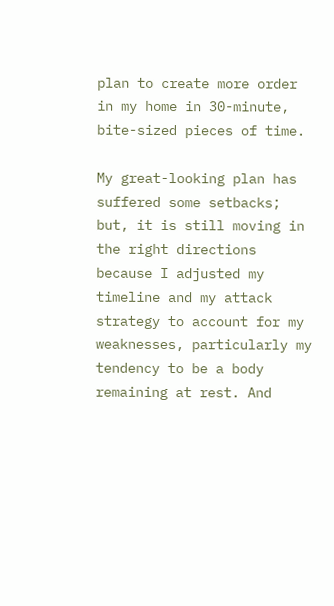plan to create more order in my home in 30-minute, bite-sized pieces of time.

My great-looking plan has suffered some setbacks; but, it is still moving in the right directions because I adjusted my timeline and my attack strategy to account for my weaknesses, particularly my tendency to be a body remaining at rest. And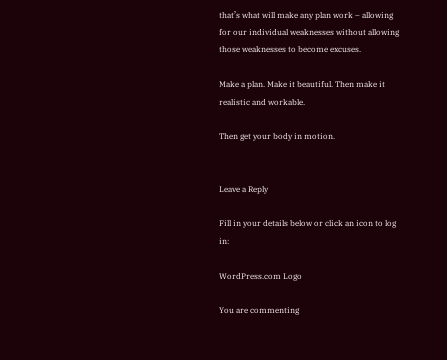that’s what will make any plan work – allowing for our individual weaknesses without allowing those weaknesses to become excuses.

Make a plan. Make it beautiful. Then make it realistic and workable.

Then get your body in motion.


Leave a Reply

Fill in your details below or click an icon to log in:

WordPress.com Logo

You are commenting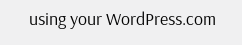using your WordPress.com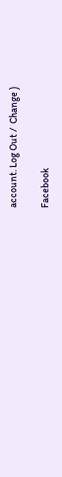account. Log Out /  Change )

Facebook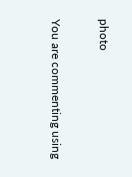photo

You are commenting using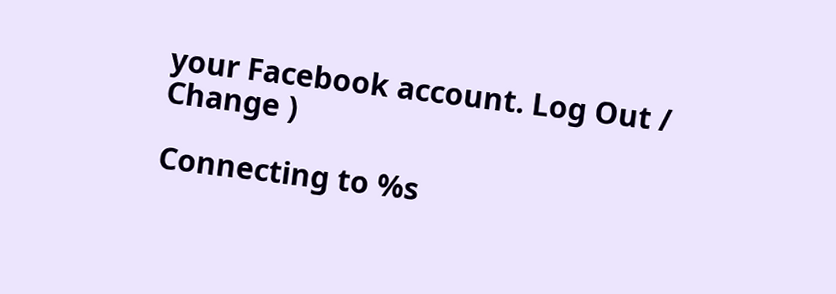your Facebook account. Log Out /  Change )

Connecting to %s